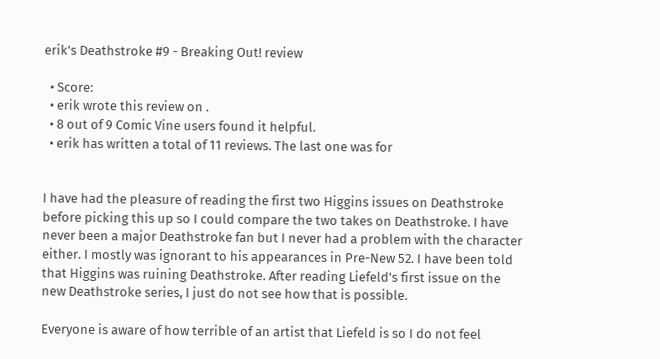erik's Deathstroke #9 - Breaking Out! review

  • Score:
  • erik wrote this review on .
  • 8 out of 9 Comic Vine users found it helpful.
  • erik has written a total of 11 reviews. The last one was for


I have had the pleasure of reading the first two Higgins issues on Deathstroke before picking this up so I could compare the two takes on Deathstroke. I have never been a major Deathstroke fan but I never had a problem with the character either. I mostly was ignorant to his appearances in Pre-New 52. I have been told that Higgins was ruining Deathstroke. After reading Liefeld's first issue on the new Deathstroke series, I just do not see how that is possible.

Everyone is aware of how terrible of an artist that Liefeld is so I do not feel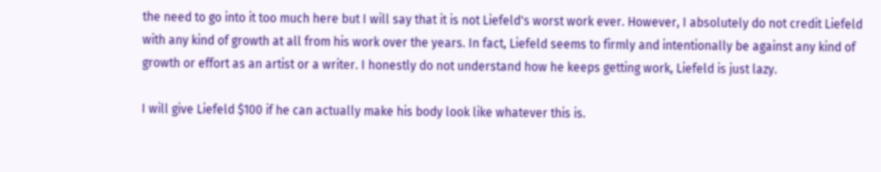the need to go into it too much here but I will say that it is not Liefeld's worst work ever. However, I absolutely do not credit Liefeld with any kind of growth at all from his work over the years. In fact, Liefeld seems to firmly and intentionally be against any kind of growth or effort as an artist or a writer. I honestly do not understand how he keeps getting work, Liefeld is just lazy.

I will give Liefeld $100 if he can actually make his body look like whatever this is.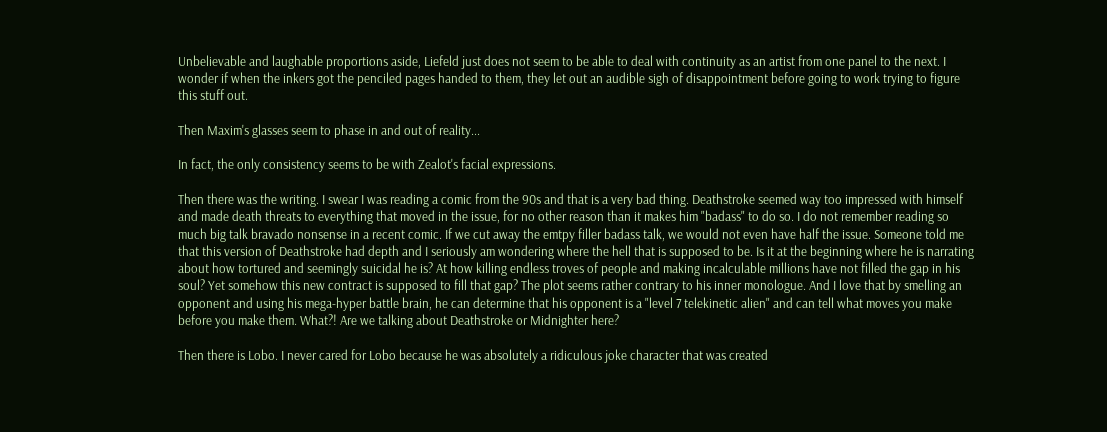Unbelievable and laughable proportions aside, Liefeld just does not seem to be able to deal with continuity as an artist from one panel to the next. I wonder if when the inkers got the penciled pages handed to them, they let out an audible sigh of disappointment before going to work trying to figure this stuff out.

Then Maxim's glasses seem to phase in and out of reality...

In fact, the only consistency seems to be with Zealot's facial expressions.

Then there was the writing. I swear I was reading a comic from the 90s and that is a very bad thing. Deathstroke seemed way too impressed with himself and made death threats to everything that moved in the issue, for no other reason than it makes him "badass" to do so. I do not remember reading so much big talk bravado nonsense in a recent comic. If we cut away the emtpy filler badass talk, we would not even have half the issue. Someone told me that this version of Deathstroke had depth and I seriously am wondering where the hell that is supposed to be. Is it at the beginning where he is narrating about how tortured and seemingly suicidal he is? At how killing endless troves of people and making incalculable millions have not filled the gap in his soul? Yet somehow this new contract is supposed to fill that gap? The plot seems rather contrary to his inner monologue. And I love that by smelling an opponent and using his mega-hyper battle brain, he can determine that his opponent is a "level 7 telekinetic alien" and can tell what moves you make before you make them. What?! Are we talking about Deathstroke or Midnighter here?

Then there is Lobo. I never cared for Lobo because he was absolutely a ridiculous joke character that was created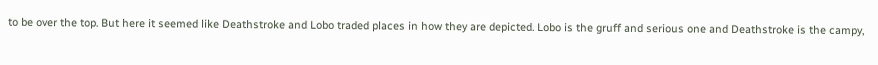to be over the top. But here it seemed like Deathstroke and Lobo traded places in how they are depicted. Lobo is the gruff and serious one and Deathstroke is the campy,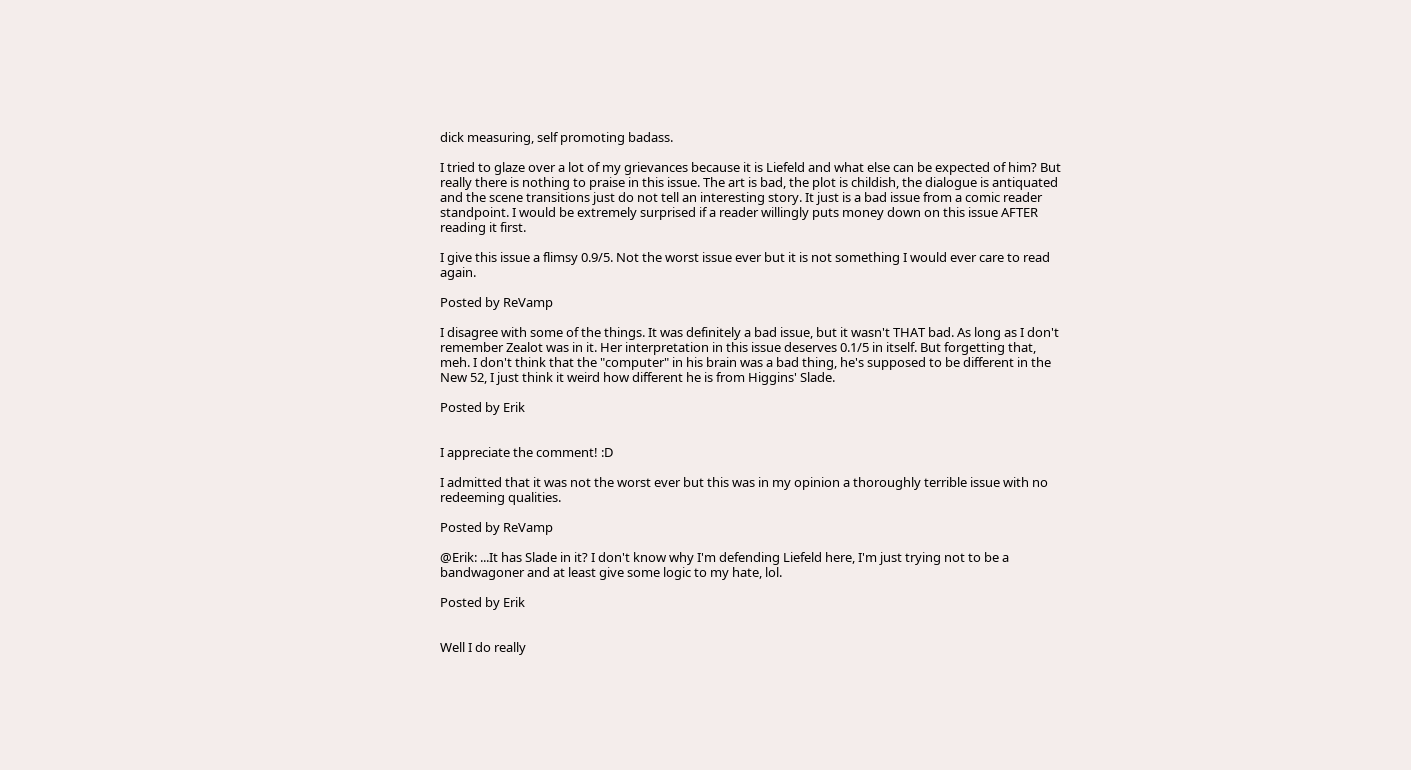dick measuring, self promoting badass.

I tried to glaze over a lot of my grievances because it is Liefeld and what else can be expected of him? But really there is nothing to praise in this issue. The art is bad, the plot is childish, the dialogue is antiquated and the scene transitions just do not tell an interesting story. It just is a bad issue from a comic reader standpoint. I would be extremely surprised if a reader willingly puts money down on this issue AFTER reading it first.

I give this issue a flimsy 0.9/5. Not the worst issue ever but it is not something I would ever care to read again.

Posted by ReVamp

I disagree with some of the things. It was definitely a bad issue, but it wasn't THAT bad. As long as I don't remember Zealot was in it. Her interpretation in this issue deserves 0.1/5 in itself. But forgetting that, meh. I don't think that the "computer" in his brain was a bad thing, he's supposed to be different in the New 52, I just think it weird how different he is from Higgins' Slade.

Posted by Erik


I appreciate the comment! :D

I admitted that it was not the worst ever but this was in my opinion a thoroughly terrible issue with no redeeming qualities.

Posted by ReVamp

@Erik: ...It has Slade in it? I don't know why I'm defending Liefeld here, I'm just trying not to be a bandwagoner and at least give some logic to my hate, lol.

Posted by Erik


Well I do really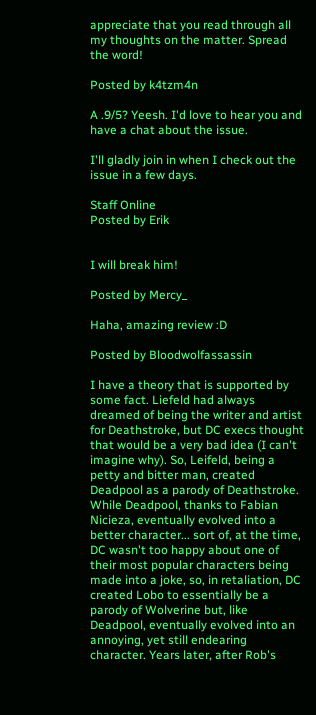appreciate that you read through all my thoughts on the matter. Spread the word!

Posted by k4tzm4n

A .9/5? Yeesh. I'd love to hear you and have a chat about the issue.

I'll gladly join in when I check out the issue in a few days.

Staff Online
Posted by Erik


I will break him!

Posted by Mercy_

Haha, amazing review :D

Posted by Bloodwolfassassin

I have a theory that is supported by some fact. Liefeld had always dreamed of being the writer and artist for Deathstroke, but DC execs thought that would be a very bad idea (I can't imagine why). So, Leifeld, being a petty and bitter man, created Deadpool as a parody of Deathstroke. While Deadpool, thanks to Fabian Nicieza, eventually evolved into a better character... sort of, at the time, DC wasn't too happy about one of their most popular characters being made into a joke, so, in retaliation, DC created Lobo to essentially be a parody of Wolverine but, like Deadpool, eventually evolved into an annoying, yet still endearing character. Years later, after Rob's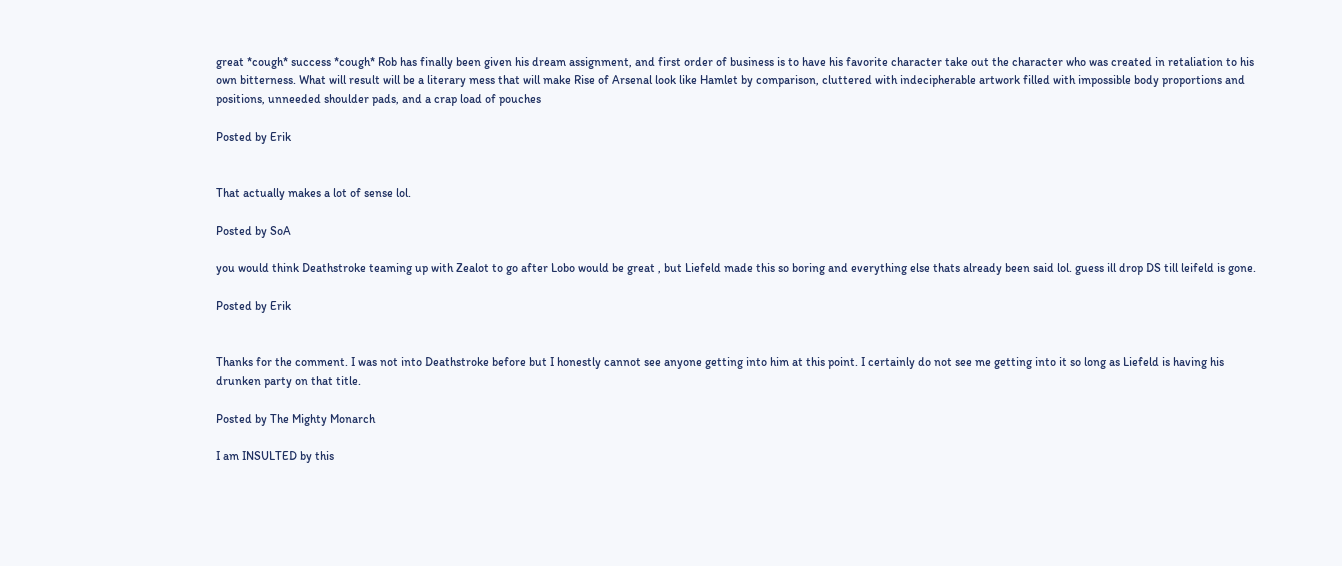great *cough* success *cough* Rob has finally been given his dream assignment, and first order of business is to have his favorite character take out the character who was created in retaliation to his own bitterness. What will result will be a literary mess that will make Rise of Arsenal look like Hamlet by comparison, cluttered with indecipherable artwork filled with impossible body proportions and positions, unneeded shoulder pads, and a crap load of pouches

Posted by Erik


That actually makes a lot of sense lol.

Posted by SoA

you would think Deathstroke teaming up with Zealot to go after Lobo would be great , but Liefeld made this so boring and everything else thats already been said lol. guess ill drop DS till leifeld is gone.

Posted by Erik


Thanks for the comment. I was not into Deathstroke before but I honestly cannot see anyone getting into him at this point. I certainly do not see me getting into it so long as Liefeld is having his drunken party on that title.

Posted by The Mighty Monarch

I am INSULTED by this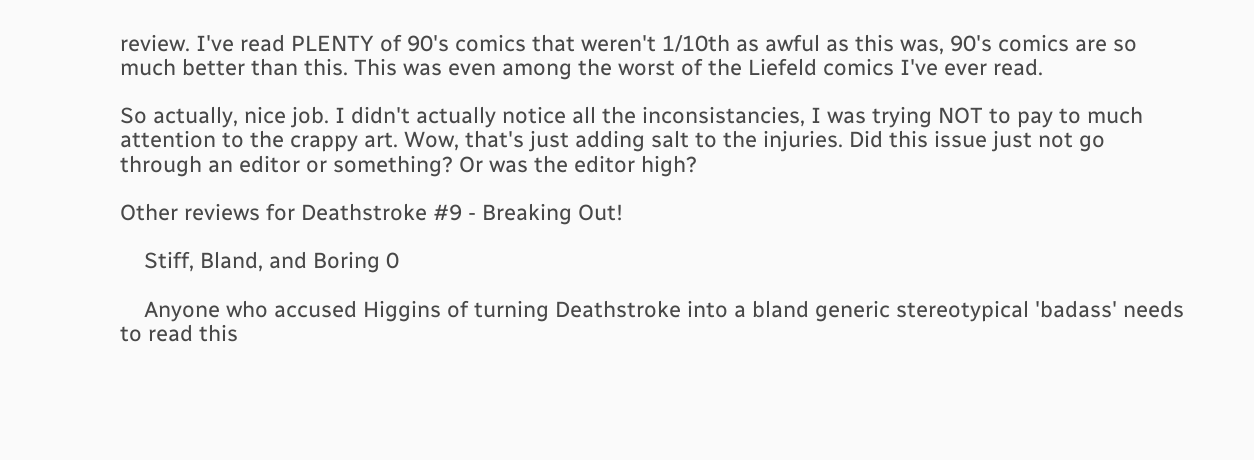review. I've read PLENTY of 90's comics that weren't 1/10th as awful as this was, 90's comics are so much better than this. This was even among the worst of the Liefeld comics I've ever read.

So actually, nice job. I didn't actually notice all the inconsistancies, I was trying NOT to pay to much attention to the crappy art. Wow, that's just adding salt to the injuries. Did this issue just not go through an editor or something? Or was the editor high?

Other reviews for Deathstroke #9 - Breaking Out!

    Stiff, Bland, and Boring 0

    Anyone who accused Higgins of turning Deathstroke into a bland generic stereotypical 'badass' needs to read this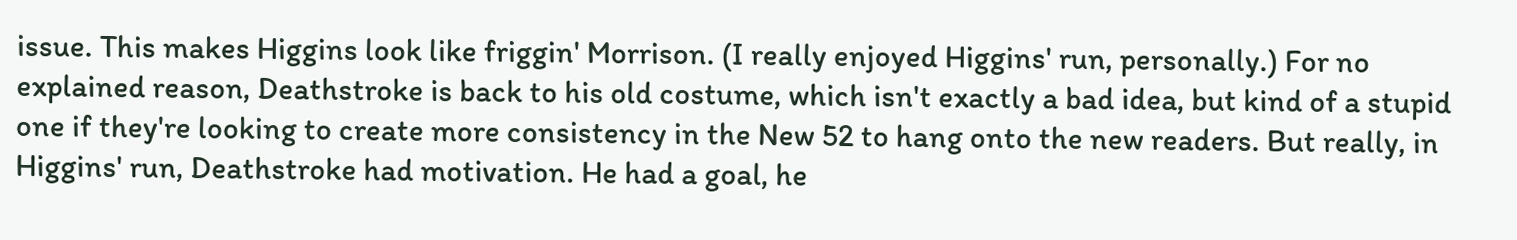issue. This makes Higgins look like friggin' Morrison. (I really enjoyed Higgins' run, personally.) For no explained reason, Deathstroke is back to his old costume, which isn't exactly a bad idea, but kind of a stupid one if they're looking to create more consistency in the New 52 to hang onto the new readers. But really, in Higgins' run, Deathstroke had motivation. He had a goal, he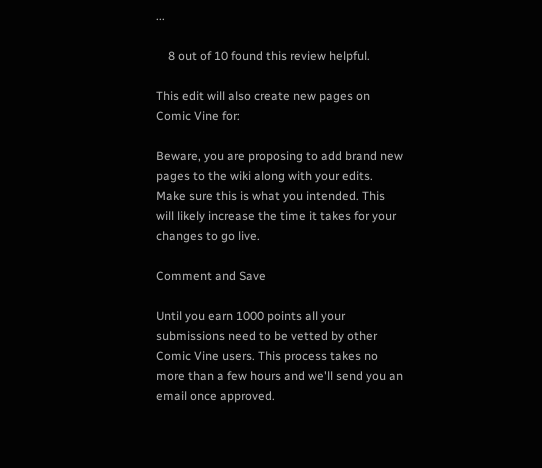...

    8 out of 10 found this review helpful.

This edit will also create new pages on Comic Vine for:

Beware, you are proposing to add brand new pages to the wiki along with your edits. Make sure this is what you intended. This will likely increase the time it takes for your changes to go live.

Comment and Save

Until you earn 1000 points all your submissions need to be vetted by other Comic Vine users. This process takes no more than a few hours and we'll send you an email once approved.